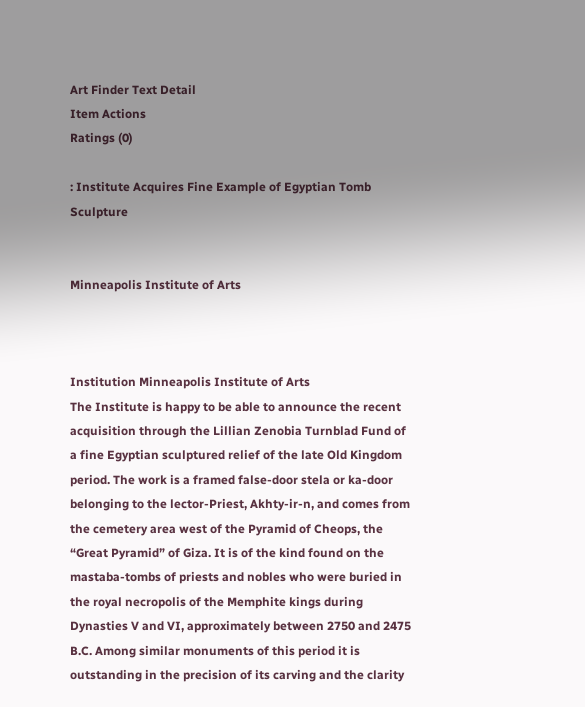Art Finder Text Detail
Item Actions
Ratings (0)

: Institute Acquires Fine Example of Egyptian Tomb Sculpture


Minneapolis Institute of Arts



Institution Minneapolis Institute of Arts
The Institute is happy to be able to announce the recent acquisition through the Lillian Zenobia Turnblad Fund of a fine Egyptian sculptured relief of the late Old Kingdom period. The work is a framed false-door stela or ka-door belonging to the lector-Priest, Akhty-ir-n, and comes from the cemetery area west of the Pyramid of Cheops, the “Great Pyramid” of Giza. It is of the kind found on the mastaba-tombs of priests and nobles who were buried in the royal necropolis of the Memphite kings during Dynasties V and VI, approximately between 2750 and 2475 B.C. Among similar monuments of this period it is outstanding in the precision of its carving and the clarity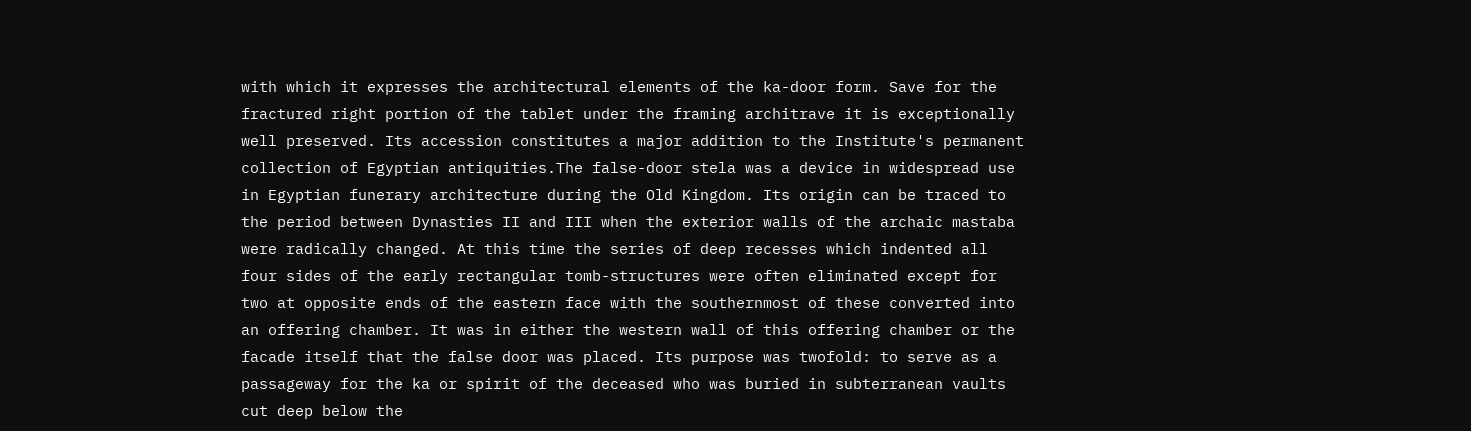with which it expresses the architectural elements of the ka-door form. Save for the fractured right portion of the tablet under the framing architrave it is exceptionally well preserved. Its accession constitutes a major addition to the Institute's permanent collection of Egyptian antiquities.The false-door stela was a device in widespread use in Egyptian funerary architecture during the Old Kingdom. Its origin can be traced to the period between Dynasties II and III when the exterior walls of the archaic mastaba were radically changed. At this time the series of deep recesses which indented all four sides of the early rectangular tomb-structures were often eliminated except for two at opposite ends of the eastern face with the southernmost of these converted into an offering chamber. It was in either the western wall of this offering chamber or the facade itself that the false door was placed. Its purpose was twofold: to serve as a passageway for the ka or spirit of the deceased who was buried in subterranean vaults cut deep below the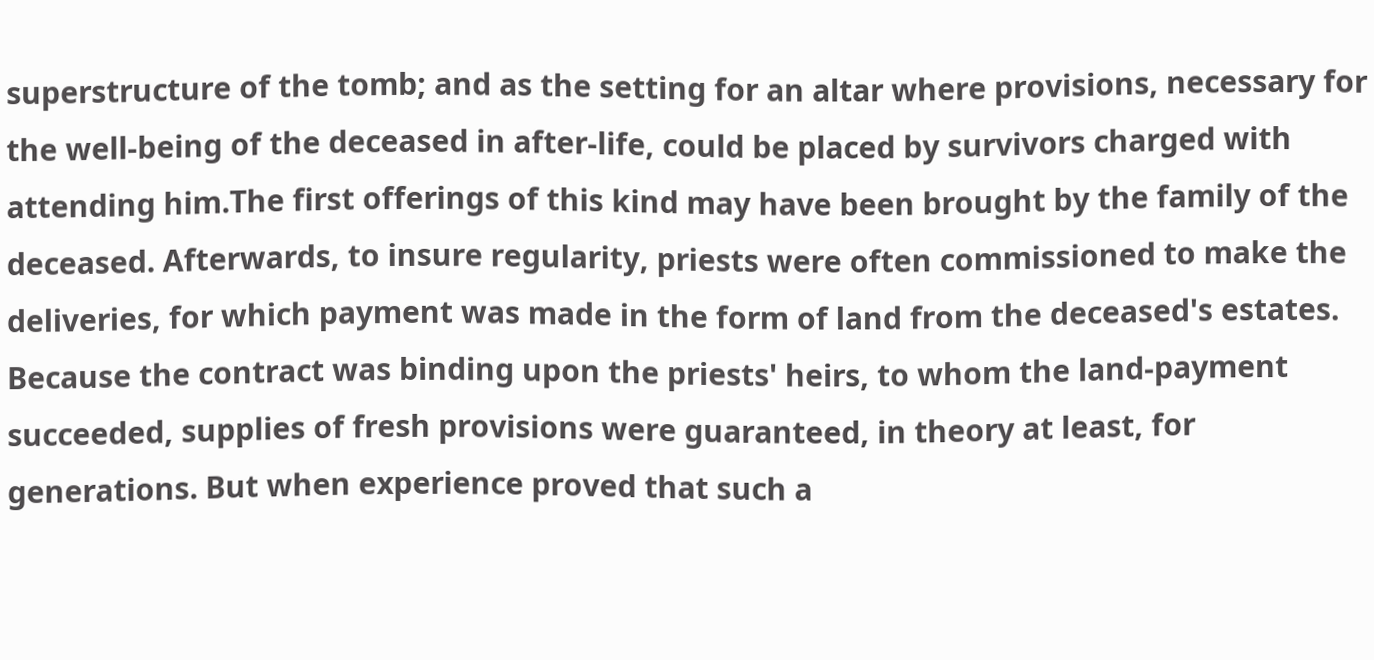superstructure of the tomb; and as the setting for an altar where provisions, necessary for the well-being of the deceased in after-life, could be placed by survivors charged with attending him.The first offerings of this kind may have been brought by the family of the deceased. Afterwards, to insure regularity, priests were often commissioned to make the deliveries, for which payment was made in the form of land from the deceased's estates. Because the contract was binding upon the priests' heirs, to whom the land-payment succeeded, supplies of fresh provisions were guaranteed, in theory at least, for generations. But when experience proved that such a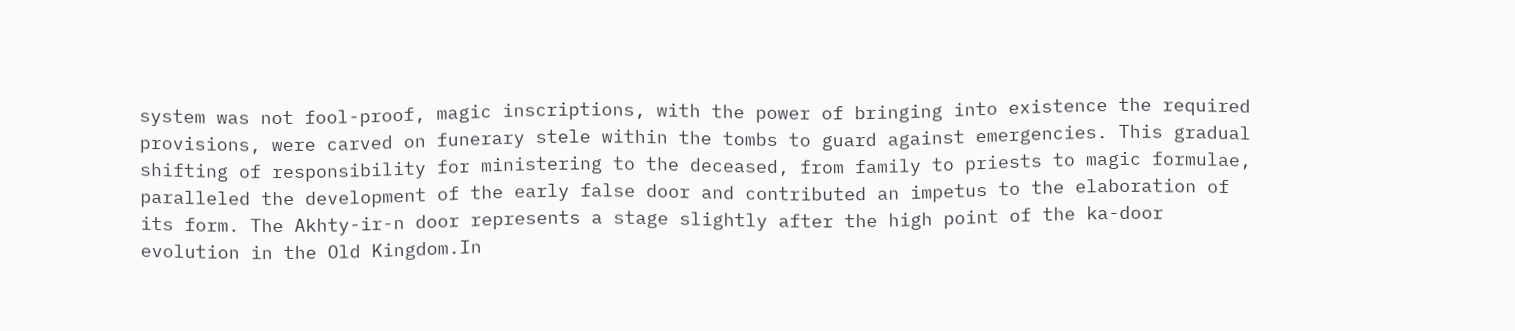system was not fool-proof, magic inscriptions, with the power of bringing into existence the required provisions, were carved on funerary stele within the tombs to guard against emergencies. This gradual shifting of responsibility for ministering to the deceased, from family to priests to magic formulae, paralleled the development of the early false door and contributed an impetus to the elaboration of its form. The Akhty-ir-n door represents a stage slightly after the high point of the ka-door evolution in the Old Kingdom.In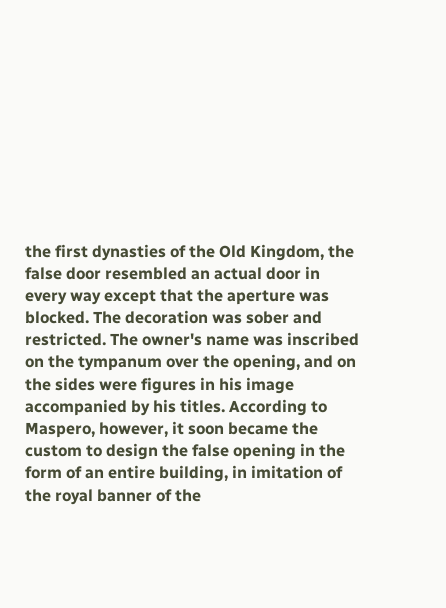the first dynasties of the Old Kingdom, the false door resembled an actual door in every way except that the aperture was blocked. The decoration was sober and restricted. The owner's name was inscribed on the tympanum over the opening, and on the sides were figures in his image accompanied by his titles. According to Maspero, however, it soon became the custom to design the false opening in the form of an entire building, in imitation of the royal banner of the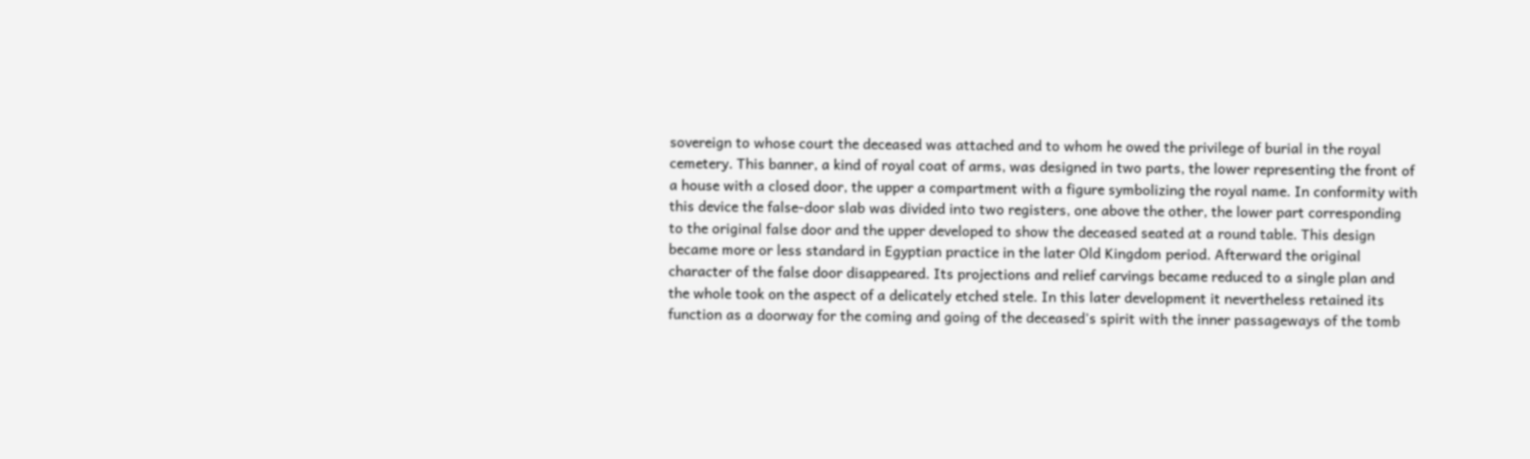sovereign to whose court the deceased was attached and to whom he owed the privilege of burial in the royal cemetery. This banner, a kind of royal coat of arms, was designed in two parts, the lower representing the front of a house with a closed door, the upper a compartment with a figure symbolizing the royal name. In conformity with this device the false-door slab was divided into two registers, one above the other, the lower part corresponding to the original false door and the upper developed to show the deceased seated at a round table. This design became more or less standard in Egyptian practice in the later Old Kingdom period. Afterward the original character of the false door disappeared. Its projections and relief carvings became reduced to a single plan and the whole took on the aspect of a delicately etched stele. In this later development it nevertheless retained its function as a doorway for the coming and going of the deceased's spirit with the inner passageways of the tomb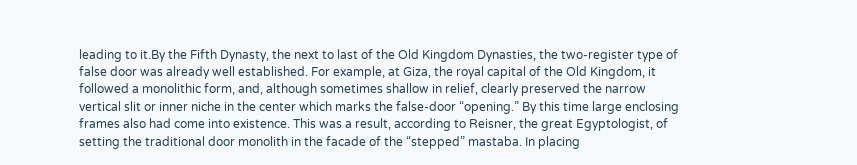leading to it.By the Fifth Dynasty, the next to last of the Old Kingdom Dynasties, the two-register type of false door was already well established. For example, at Giza, the royal capital of the Old Kingdom, it followed a monolithic form, and, although sometimes shallow in relief, clearly preserved the narrow vertical slit or inner niche in the center which marks the false-door “opening.” By this time large enclosing frames also had come into existence. This was a result, according to Reisner, the great Egyptologist, of setting the traditional door monolith in the facade of the “stepped” mastaba. In placing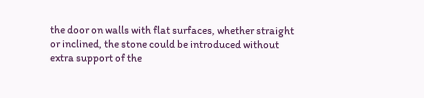the door on walls with flat surfaces, whether straight or inclined, the stone could be introduced without extra support of the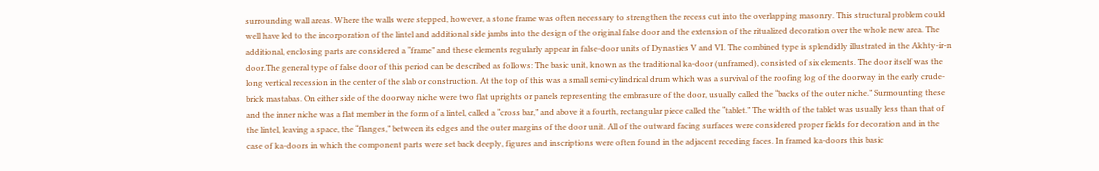surrounding wall areas. Where the walls were stepped, however, a stone frame was often necessary to strengthen the recess cut into the overlapping masonry. This structural problem could well have led to the incorporation of the lintel and additional side jambs into the design of the original false door and the extension of the ritualized decoration over the whole new area. The additional, enclosing parts are considered a “frame” and these elements regularly appear in false-door units of Dynasties V and VI. The combined type is splendidly illustrated in the Akhty-ir-n door.The general type of false door of this period can be described as follows: The basic unit, known as the traditional ka-door (unframed), consisted of six elements. The door itself was the long vertical recession in the center of the slab or construction. At the top of this was a small semi-cylindrical drum which was a survival of the roofing log of the doorway in the early crude-brick mastabas. On either side of the doorway niche were two flat uprights or panels representing the embrasure of the door, usually called the “backs of the outer niche.” Surmounting these and the inner niche was a flat member in the form of a lintel, called a “cross bar,” and above it a fourth, rectangular piece called the “tablet.” The width of the tablet was usually less than that of the lintel, leaving a space, the “flanges,” between its edges and the outer margins of the door unit. All of the outward facing surfaces were considered proper fields for decoration and in the case of ka-doors in which the component parts were set back deeply, figures and inscriptions were often found in the adjacent receding faces. In framed ka-doors this basic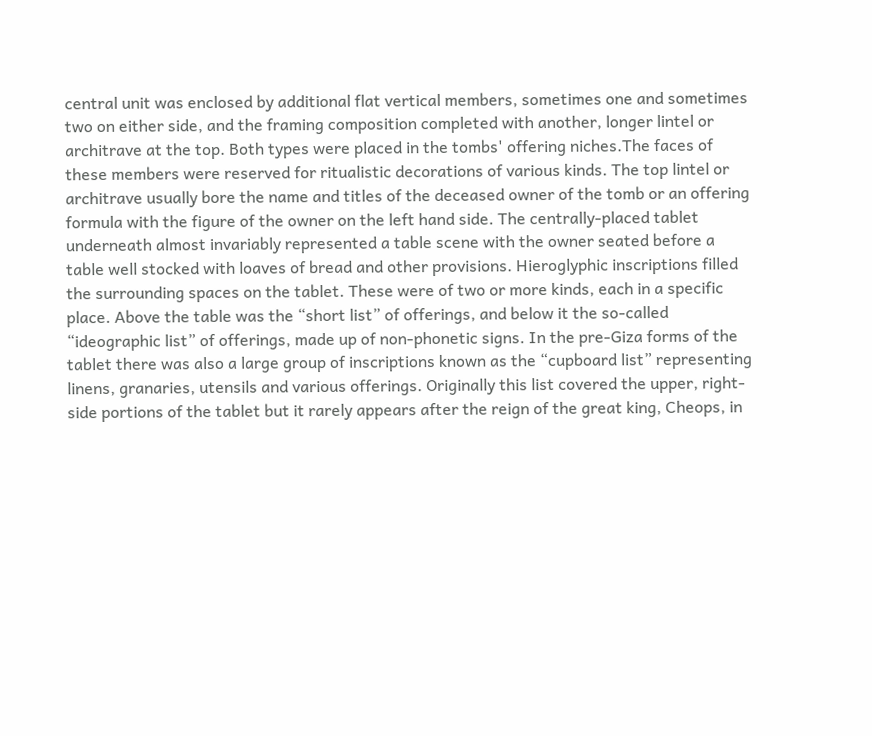central unit was enclosed by additional flat vertical members, sometimes one and sometimes two on either side, and the framing composition completed with another, longer lintel or architrave at the top. Both types were placed in the tombs' offering niches.The faces of these members were reserved for ritualistic decorations of various kinds. The top lintel or architrave usually bore the name and titles of the deceased owner of the tomb or an offering formula with the figure of the owner on the left hand side. The centrally-placed tablet underneath almost invariably represented a table scene with the owner seated before a table well stocked with loaves of bread and other provisions. Hieroglyphic inscriptions filled the surrounding spaces on the tablet. These were of two or more kinds, each in a specific place. Above the table was the “short list” of offerings, and below it the so-called “ideographic list” of offerings, made up of non-phonetic signs. In the pre-Giza forms of the tablet there was also a large group of inscriptions known as the “cupboard list” representing linens, granaries, utensils and various offerings. Originally this list covered the upper, right-side portions of the tablet but it rarely appears after the reign of the great king, Cheops, in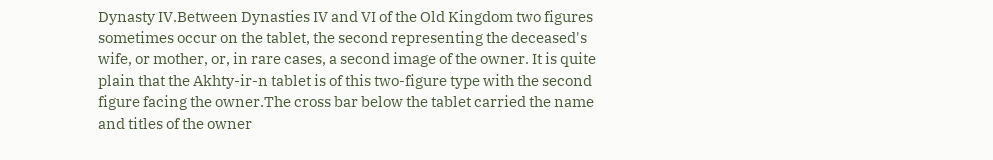Dynasty IV.Between Dynasties IV and VI of the Old Kingdom two figures sometimes occur on the tablet, the second representing the deceased's wife, or mother, or, in rare cases, a second image of the owner. It is quite plain that the Akhty-ir-n tablet is of this two-figure type with the second figure facing the owner.The cross bar below the tablet carried the name and titles of the owner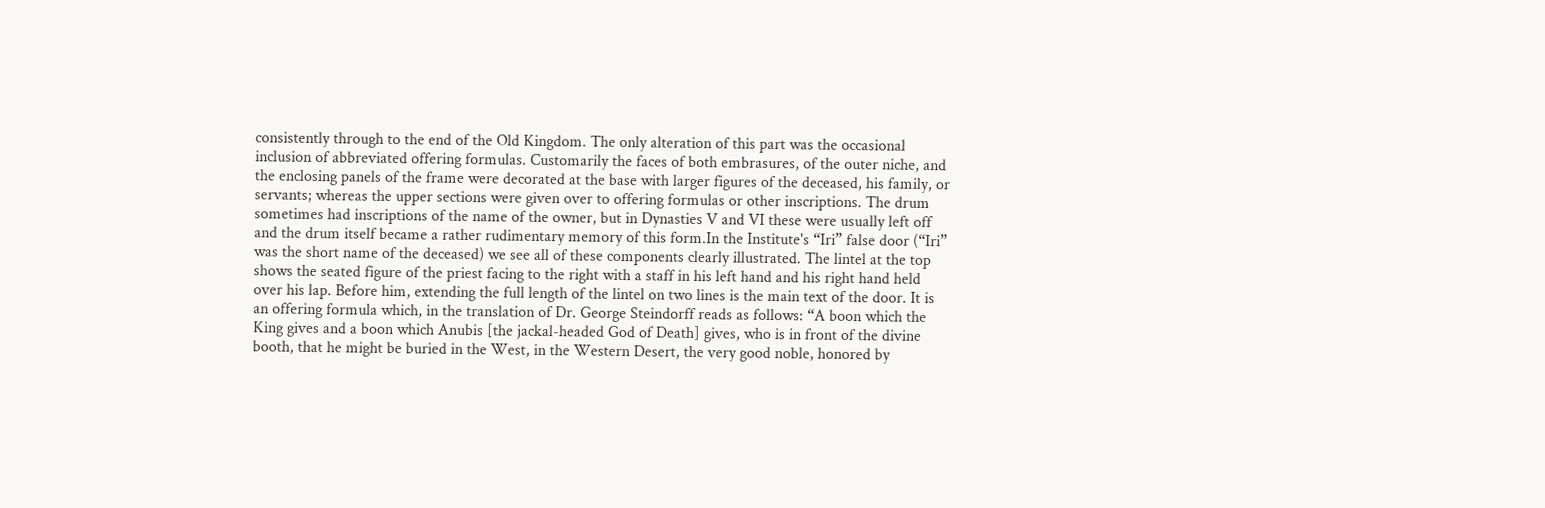consistently through to the end of the Old Kingdom. The only alteration of this part was the occasional inclusion of abbreviated offering formulas. Customarily the faces of both embrasures, of the outer niche, and the enclosing panels of the frame were decorated at the base with larger figures of the deceased, his family, or servants; whereas the upper sections were given over to offering formulas or other inscriptions. The drum sometimes had inscriptions of the name of the owner, but in Dynasties V and VI these were usually left off and the drum itself became a rather rudimentary memory of this form.In the Institute's “Iri” false door (“Iri” was the short name of the deceased) we see all of these components clearly illustrated. The lintel at the top shows the seated figure of the priest facing to the right with a staff in his left hand and his right hand held over his lap. Before him, extending the full length of the lintel on two lines is the main text of the door. It is an offering formula which, in the translation of Dr. George Steindorff reads as follows: “A boon which the King gives and a boon which Anubis [the jackal-headed God of Death] gives, who is in front of the divine booth, that he might be buried in the West, in the Western Desert, the very good noble, honored by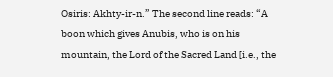Osiris: Akhty-ir-n.” The second line reads: “A boon which gives Anubis, who is on his mountain, the Lord of the Sacred Land [i.e., the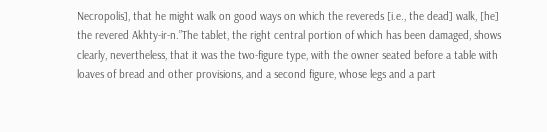Necropolis], that he might walk on good ways on which the revereds [i.e., the dead] walk, [he] the revered Akhty-ir-n.”The tablet, the right central portion of which has been damaged, shows clearly, nevertheless, that it was the two-figure type, with the owner seated before a table with loaves of bread and other provisions, and a second figure, whose legs and a part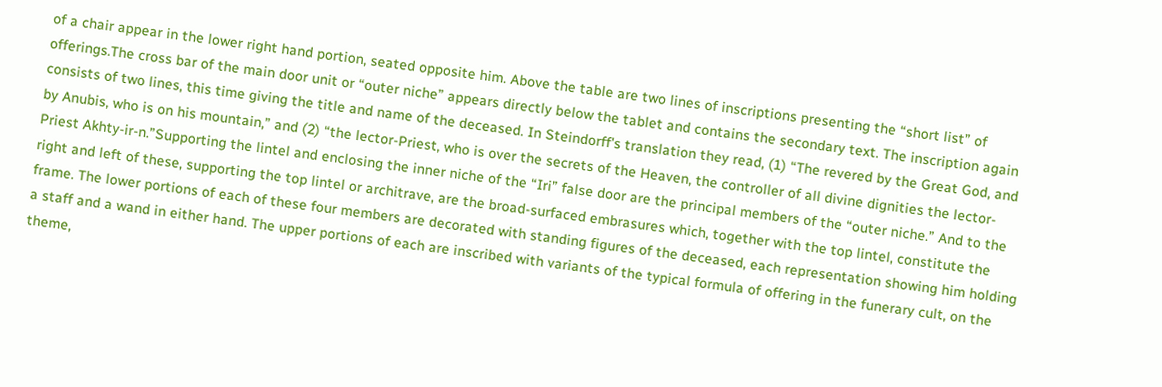of a chair appear in the lower right hand portion, seated opposite him. Above the table are two lines of inscriptions presenting the “short list” of offerings.The cross bar of the main door unit or “outer niche” appears directly below the tablet and contains the secondary text. The inscription again consists of two lines, this time giving the title and name of the deceased. In Steindorff's translation they read, (1) “The revered by the Great God, and by Anubis, who is on his mountain,” and (2) “the lector-Priest, who is over the secrets of the Heaven, the controller of all divine dignities the lector-Priest Akhty-ir-n.”Supporting the lintel and enclosing the inner niche of the “Iri” false door are the principal members of the “outer niche.” And to the right and left of these, supporting the top lintel or architrave, are the broad-surfaced embrasures which, together with the top lintel, constitute the frame. The lower portions of each of these four members are decorated with standing figures of the deceased, each representation showing him holding a staff and a wand in either hand. The upper portions of each are inscribed with variants of the typical formula of offering in the funerary cult, on the theme,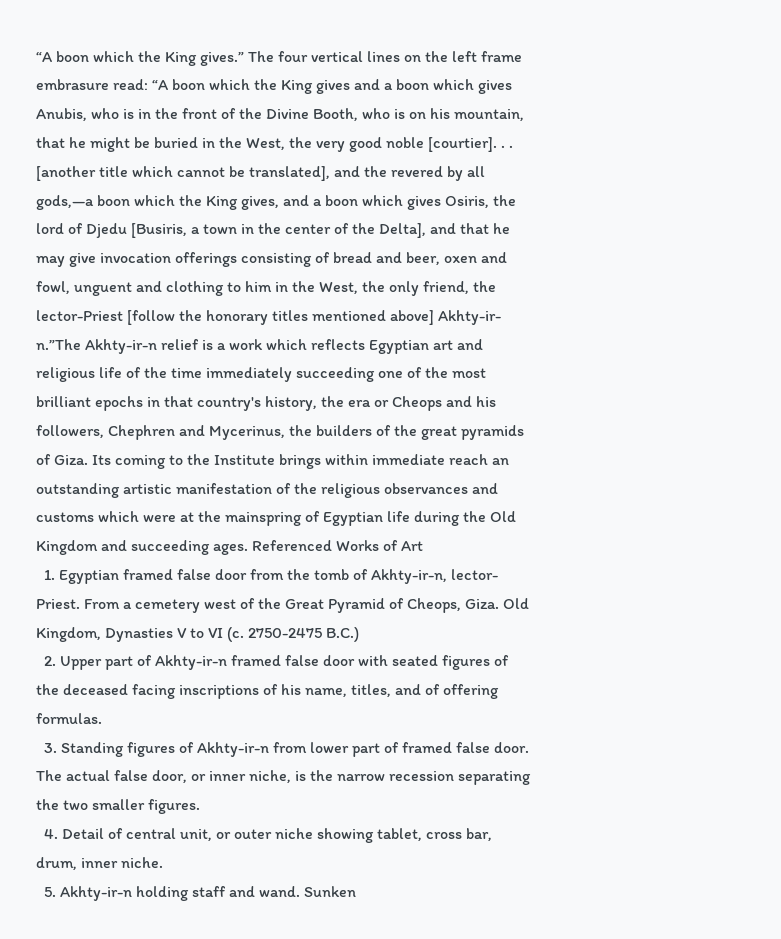“A boon which the King gives.” The four vertical lines on the left frame embrasure read: “A boon which the King gives and a boon which gives Anubis, who is in the front of the Divine Booth, who is on his mountain, that he might be buried in the West, the very good noble [courtier]. . . [another title which cannot be translated], and the revered by all gods,—a boon which the King gives, and a boon which gives Osiris, the lord of Djedu [Busiris, a town in the center of the Delta], and that he may give invocation offerings consisting of bread and beer, oxen and fowl, unguent and clothing to him in the West, the only friend, the lector-Priest [follow the honorary titles mentioned above] Akhty-ir-n.”The Akhty-ir-n relief is a work which reflects Egyptian art and religious life of the time immediately succeeding one of the most brilliant epochs in that country's history, the era or Cheops and his followers, Chephren and Mycerinus, the builders of the great pyramids of Giza. Its coming to the Institute brings within immediate reach an outstanding artistic manifestation of the religious observances and customs which were at the mainspring of Egyptian life during the Old Kingdom and succeeding ages. Referenced Works of Art
  1. Egyptian framed false door from the tomb of Akhty-ir-n, lector-Priest. From a cemetery west of the Great Pyramid of Cheops, Giza. Old Kingdom, Dynasties V to VI (c. 2750-2475 B.C.)
  2. Upper part of Akhty-ir-n framed false door with seated figures of the deceased facing inscriptions of his name, titles, and of offering formulas.
  3. Standing figures of Akhty-ir-n from lower part of framed false door. The actual false door, or inner niche, is the narrow recession separating the two smaller figures.
  4. Detail of central unit, or outer niche showing tablet, cross bar, drum, inner niche.
  5. Akhty-ir-n holding staff and wand. Sunken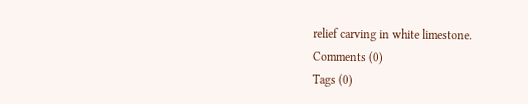relief carving in white limestone.
Comments (0)
Tags (0)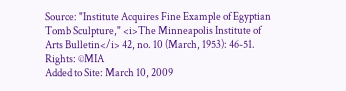Source: "Institute Acquires Fine Example of Egyptian Tomb Sculpture," <i>The Minneapolis Institute of Arts Bulletin</i> 42, no. 10 (March, 1953): 46-51.
Rights: ©MIA
Added to Site: March 10, 2009